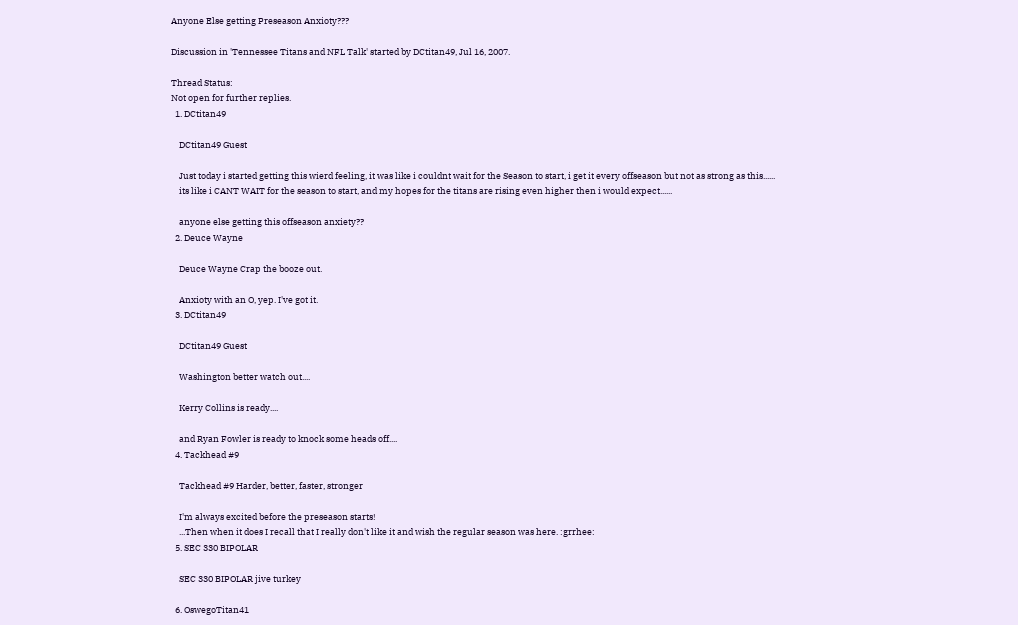Anyone Else getting Preseason Anxioty???

Discussion in 'Tennessee Titans and NFL Talk' started by DCtitan49, Jul 16, 2007.

Thread Status:
Not open for further replies.
  1. DCtitan49

    DCtitan49 Guest

    Just today i started getting this wierd feeling, it was like i couldnt wait for the Season to start, i get it every offseason but not as strong as this......
    its like i CANT WAIT for the season to start, and my hopes for the titans are rising even higher then i would expect......

    anyone else getting this offseason anxiety??
  2. Deuce Wayne

    Deuce Wayne Crap the booze out.

    Anxioty with an O, yep. I've got it.
  3. DCtitan49

    DCtitan49 Guest

    Washington better watch out....

    Kerry Collins is ready....

    and Ryan Fowler is ready to knock some heads off....
  4. Tackhead #9

    Tackhead #9 Harder, better, faster, stronger

    I'm always excited before the preseason starts!
    ...Then when it does I recall that I really don't like it and wish the regular season was here. :grrhee:
  5. SEC 330 BIPOLAR

    SEC 330 BIPOLAR jive turkey

  6. OswegoTitan41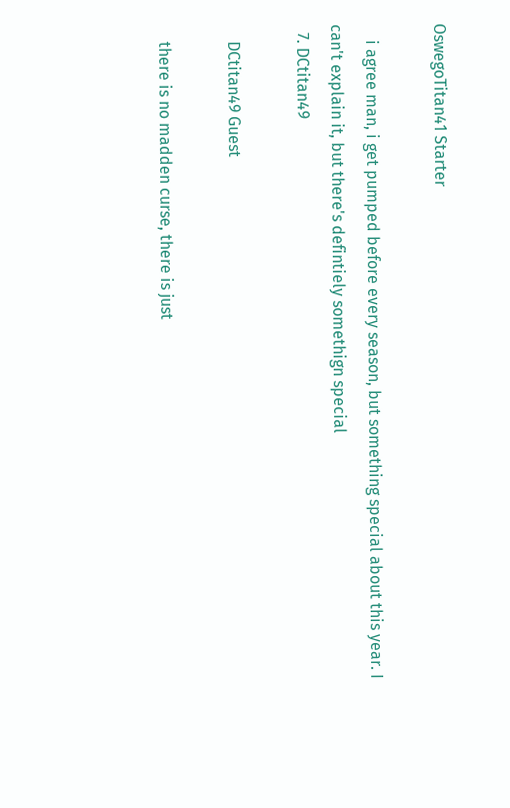OswegoTitan41 Starter

    i agree man, i get pumped before every season, but something special about this year. I can't explain it, but there's defintiely somethign special
  7. DCtitan49

    DCtitan49 Guest

    there is no madden curse, there is just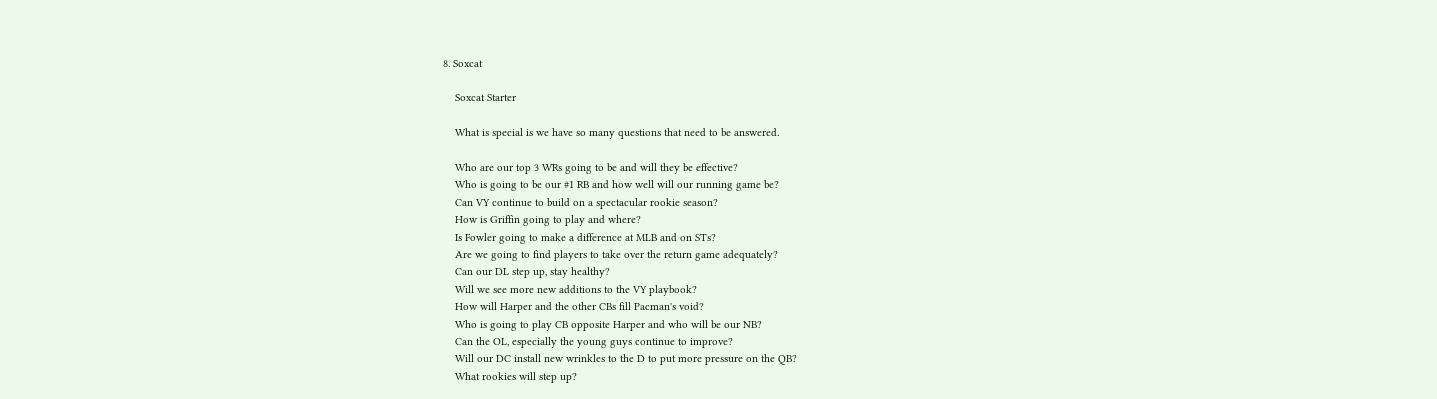8. Soxcat

    Soxcat Starter

    What is special is we have so many questions that need to be answered.

    Who are our top 3 WRs going to be and will they be effective?
    Who is going to be our #1 RB and how well will our running game be?
    Can VY continue to build on a spectacular rookie season?
    How is Griffin going to play and where?
    Is Fowler going to make a difference at MLB and on STs?
    Are we going to find players to take over the return game adequately?
    Can our DL step up, stay healthy?
    Will we see more new additions to the VY playbook?
    How will Harper and the other CBs fill Pacman's void?
    Who is going to play CB opposite Harper and who will be our NB?
    Can the OL, especially the young guys continue to improve?
    Will our DC install new wrinkles to the D to put more pressure on the QB?
    What rookies will step up?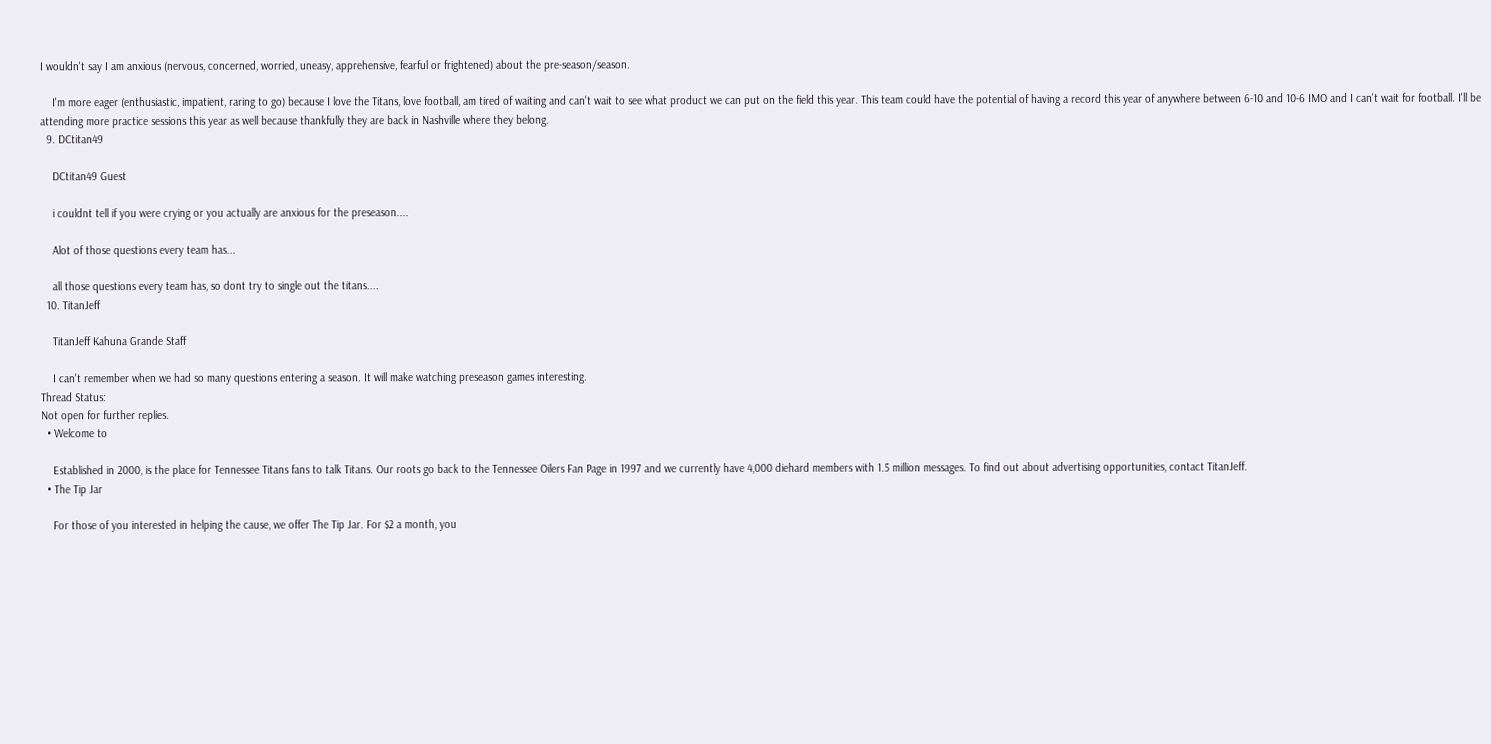I wouldn't say I am anxious (nervous, concerned, worried, uneasy, apprehensive, fearful or frightened) about the pre-season/season.

    I'm more eager (enthusiastic, impatient, raring to go) because I love the Titans, love football, am tired of waiting and can't wait to see what product we can put on the field this year. This team could have the potential of having a record this year of anywhere between 6-10 and 10-6 IMO and I can't wait for football. I'll be attending more practice sessions this year as well because thankfully they are back in Nashville where they belong.
  9. DCtitan49

    DCtitan49 Guest

    i couldnt tell if you were crying or you actually are anxious for the preseason....

    Alot of those questions every team has...

    all those questions every team has, so dont try to single out the titans....
  10. TitanJeff

    TitanJeff Kahuna Grande Staff

    I can't remember when we had so many questions entering a season. It will make watching preseason games interesting.
Thread Status:
Not open for further replies.
  • Welcome to

    Established in 2000, is the place for Tennessee Titans fans to talk Titans. Our roots go back to the Tennessee Oilers Fan Page in 1997 and we currently have 4,000 diehard members with 1.5 million messages. To find out about advertising opportunities, contact TitanJeff.
  • The Tip Jar

    For those of you interested in helping the cause, we offer The Tip Jar. For $2 a month, you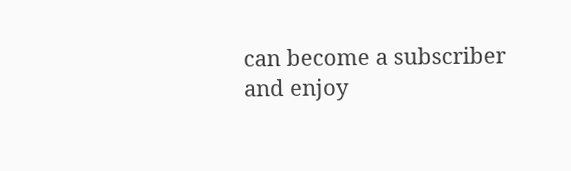can become a subscriber and enjoy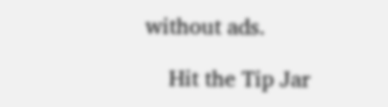without ads.

    Hit the Tip Jar